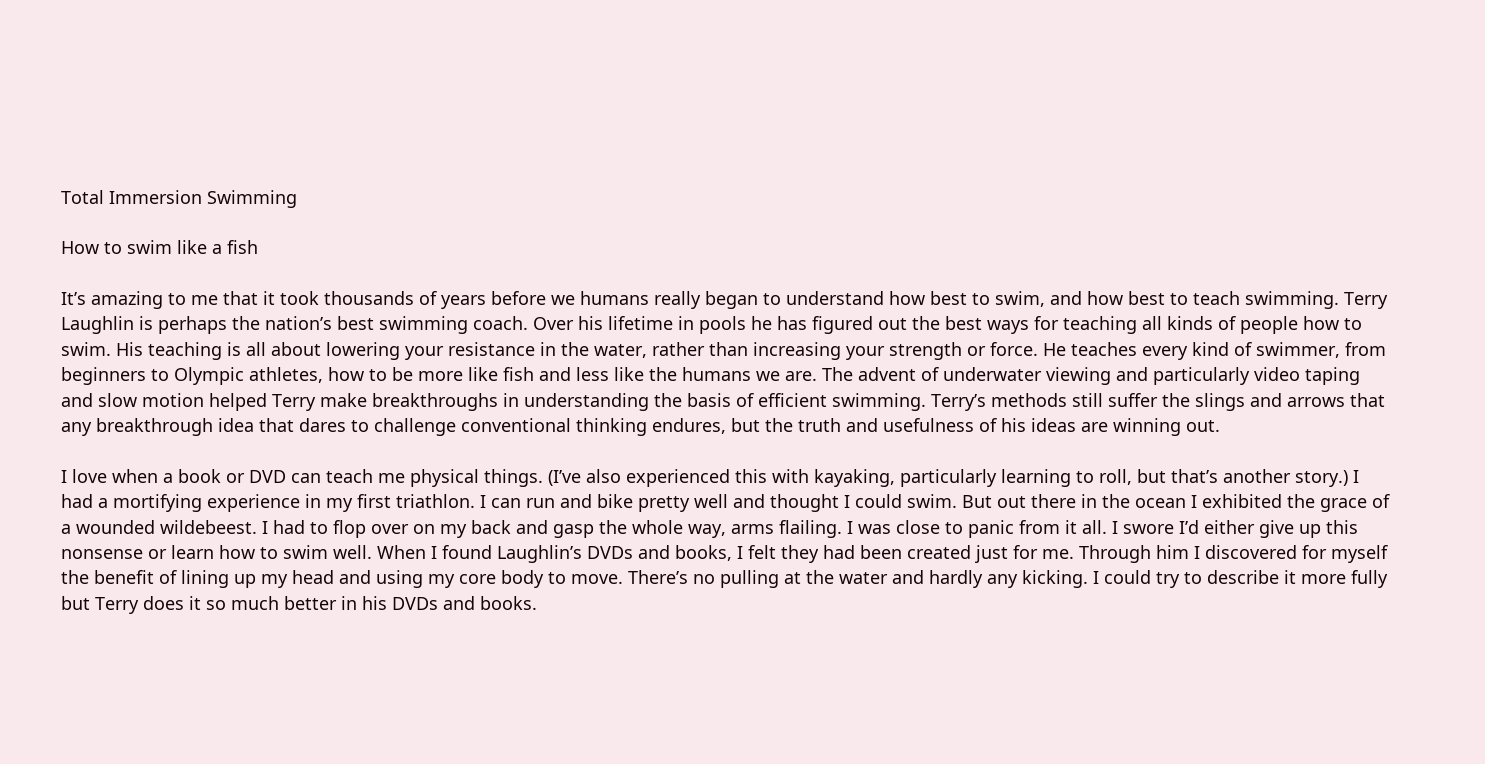Total Immersion Swimming

How to swim like a fish

It’s amazing to me that it took thousands of years before we humans really began to understand how best to swim, and how best to teach swimming. Terry Laughlin is perhaps the nation’s best swimming coach. Over his lifetime in pools he has figured out the best ways for teaching all kinds of people how to swim. His teaching is all about lowering your resistance in the water, rather than increasing your strength or force. He teaches every kind of swimmer, from beginners to Olympic athletes, how to be more like fish and less like the humans we are. The advent of underwater viewing and particularly video taping and slow motion helped Terry make breakthroughs in understanding the basis of efficient swimming. Terry’s methods still suffer the slings and arrows that any breakthrough idea that dares to challenge conventional thinking endures, but the truth and usefulness of his ideas are winning out.

I love when a book or DVD can teach me physical things. (I’ve also experienced this with kayaking, particularly learning to roll, but that’s another story.) I had a mortifying experience in my first triathlon. I can run and bike pretty well and thought I could swim. But out there in the ocean I exhibited the grace of a wounded wildebeest. I had to flop over on my back and gasp the whole way, arms flailing. I was close to panic from it all. I swore I’d either give up this nonsense or learn how to swim well. When I found Laughlin’s DVDs and books, I felt they had been created just for me. Through him I discovered for myself the benefit of lining up my head and using my core body to move. There’s no pulling at the water and hardly any kicking. I could try to describe it more fully but Terry does it so much better in his DVDs and books.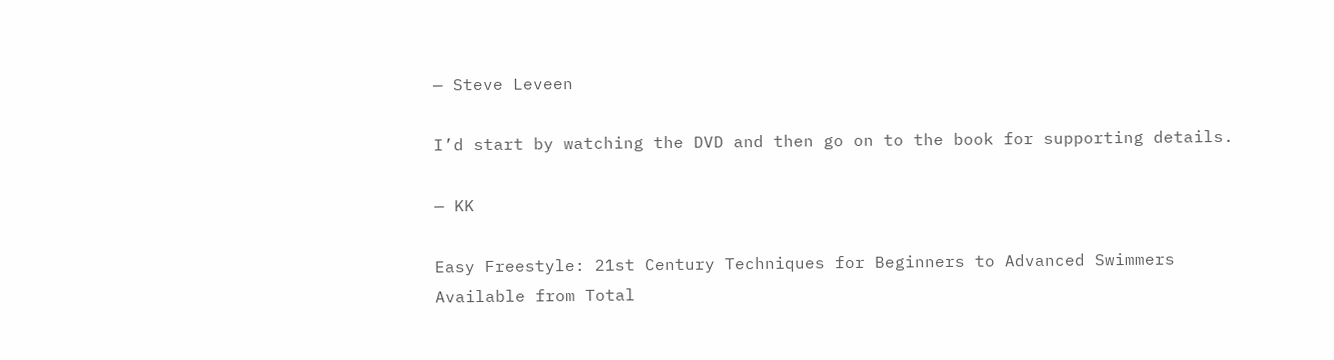— Steve Leveen

I’d start by watching the DVD and then go on to the book for supporting details.

— KK

Easy Freestyle: 21st Century Techniques for Beginners to Advanced Swimmers
Available from Total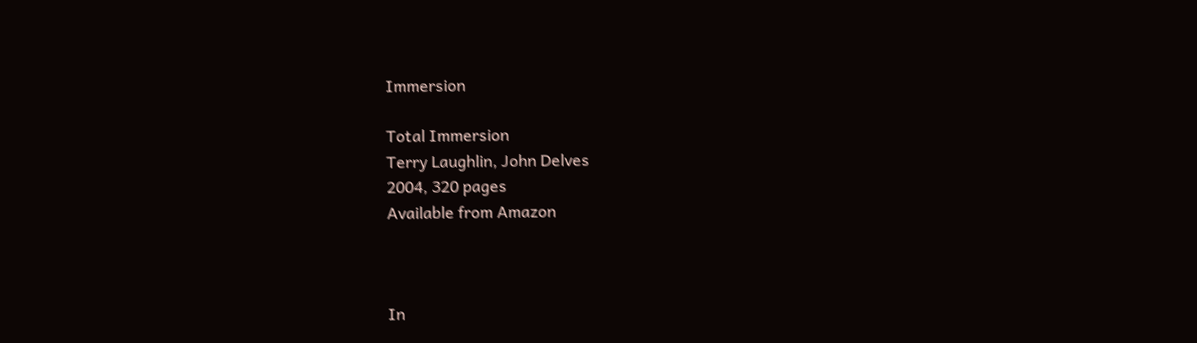Immersion

Total Immersion
Terry Laughlin, John Delves
2004, 320 pages
Available from Amazon



In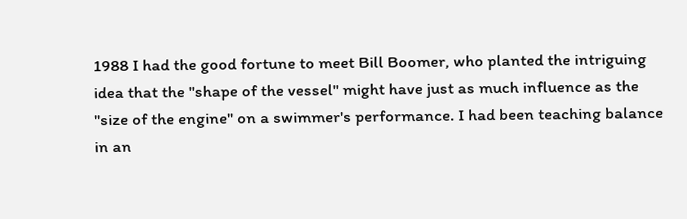1988 I had the good fortune to meet Bill Boomer, who planted the intriguing idea that the "shape of the vessel" might have just as much influence as the "size of the engine" on a swimmer's performance. I had been teaching balance in an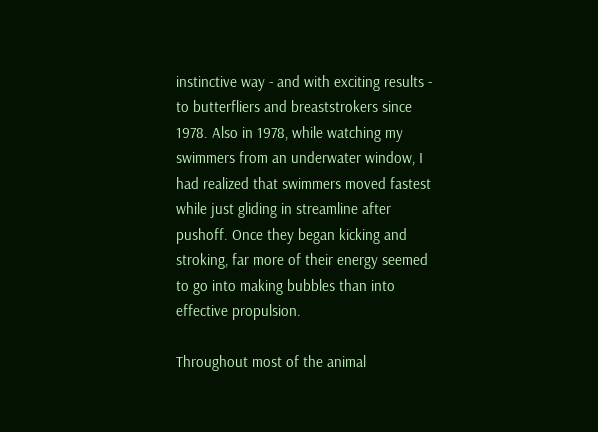instinctive way - and with exciting results - to butterfliers and breaststrokers since 1978. Also in 1978, while watching my swimmers from an underwater window, I had realized that swimmers moved fastest while just gliding in streamline after pushoff. Once they began kicking and stroking, far more of their energy seemed to go into making bubbles than into effective propulsion.

Throughout most of the animal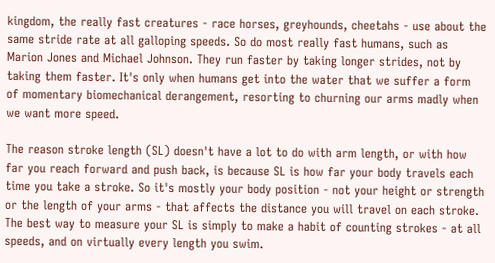kingdom, the really fast creatures - race horses, greyhounds, cheetahs - use about the same stride rate at all galloping speeds. So do most really fast humans, such as Marion Jones and Michael Johnson. They run faster by taking longer strides, not by taking them faster. It's only when humans get into the water that we suffer a form of momentary biomechanical derangement, resorting to churning our arms madly when we want more speed.

The reason stroke length (SL) doesn't have a lot to do with arm length, or with how far you reach forward and push back, is because SL is how far your body travels each time you take a stroke. So it's mostly your body position - not your height or strength or the length of your arms - that affects the distance you will travel on each stroke. The best way to measure your SL is simply to make a habit of counting strokes - at all speeds, and on virtually every length you swim.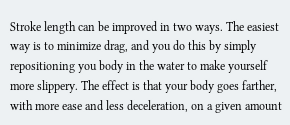Stroke length can be improved in two ways. The easiest way is to minimize drag, and you do this by simply repositioning you body in the water to make yourself more slippery. The effect is that your body goes farther, with more ease and less deceleration, on a given amount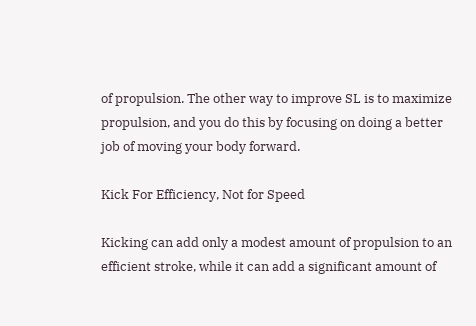of propulsion. The other way to improve SL is to maximize propulsion, and you do this by focusing on doing a better job of moving your body forward.

Kick For Efficiency, Not for Speed

Kicking can add only a modest amount of propulsion to an efficient stroke, while it can add a significant amount of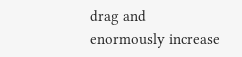drag and enormously increase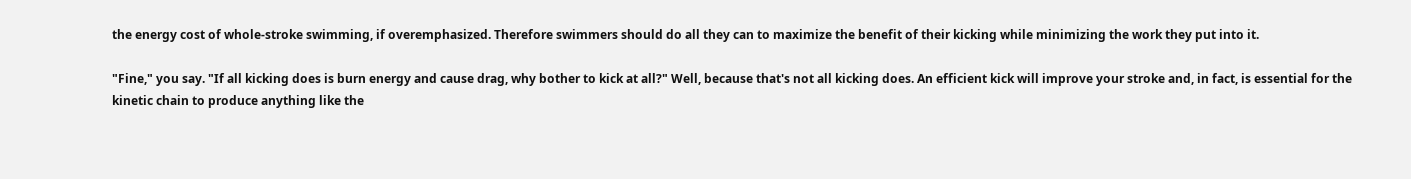the energy cost of whole-stroke swimming, if overemphasized. Therefore swimmers should do all they can to maximize the benefit of their kicking while minimizing the work they put into it.

"Fine," you say. "If all kicking does is burn energy and cause drag, why bother to kick at all?" Well, because that's not all kicking does. An efficient kick will improve your stroke and, in fact, is essential for the kinetic chain to produce anything like the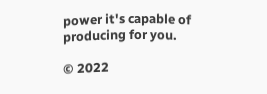power it's capable of producing for you.

© 2022